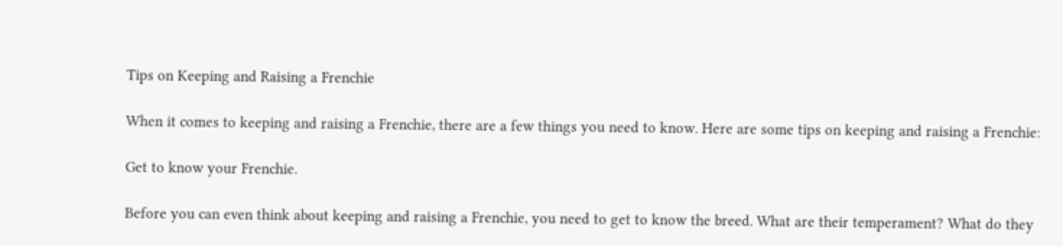Tips on Keeping and Raising a Frenchie

When it comes to keeping and raising a Frenchie, there are a few things you need to know. Here are some tips on keeping and raising a Frenchie:

Get to know your Frenchie.

Before you can even think about keeping and raising a Frenchie, you need to get to know the breed. What are their temperament? What do they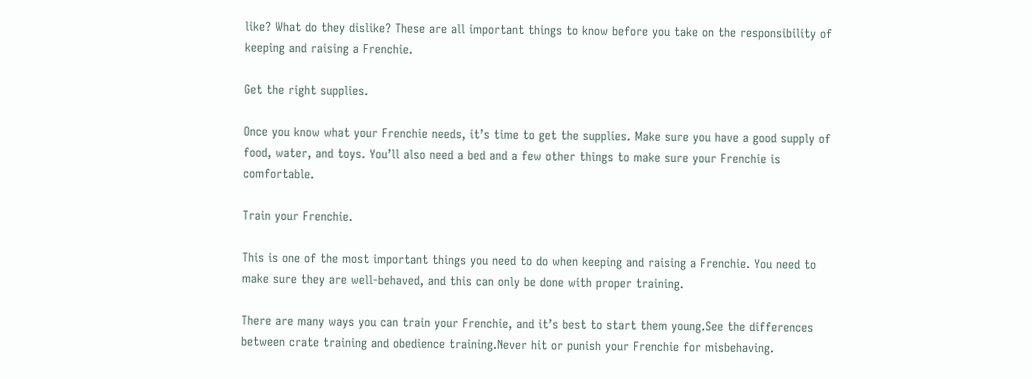like? What do they dislike? These are all important things to know before you take on the responsibility of keeping and raising a Frenchie.

Get the right supplies.

Once you know what your Frenchie needs, it’s time to get the supplies. Make sure you have a good supply of food, water, and toys. You’ll also need a bed and a few other things to make sure your Frenchie is comfortable.

Train your Frenchie.

This is one of the most important things you need to do when keeping and raising a Frenchie. You need to make sure they are well-behaved, and this can only be done with proper training.

There are many ways you can train your Frenchie, and it’s best to start them young.See the differences between crate training and obedience training.Never hit or punish your Frenchie for misbehaving.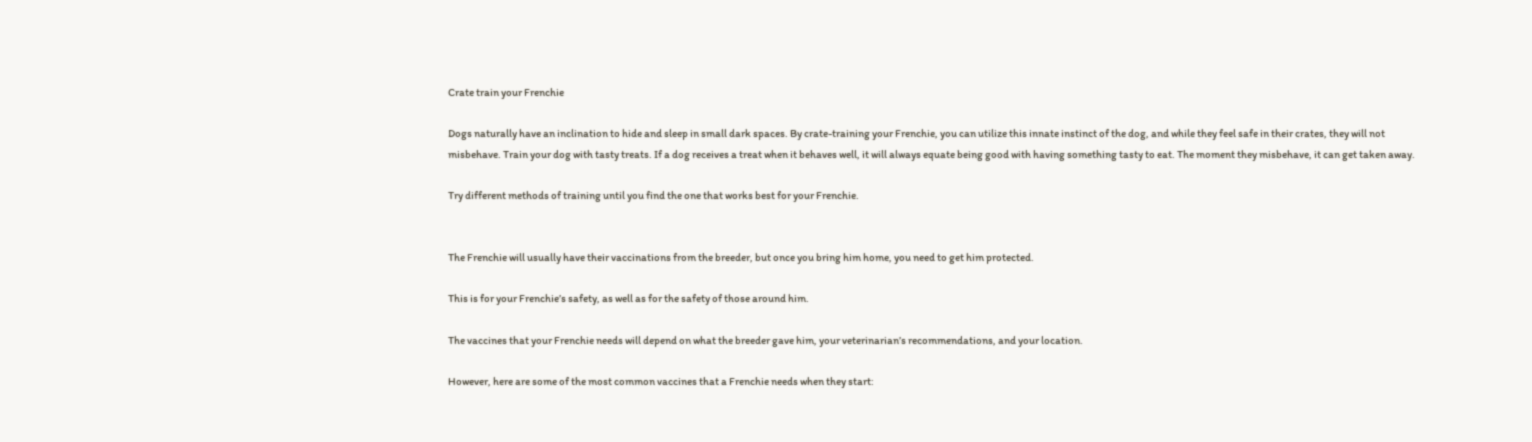Crate train your Frenchie

Dogs naturally have an inclination to hide and sleep in small dark spaces. By crate-training your Frenchie, you can utilize this innate instinct of the dog, and while they feel safe in their crates, they will not misbehave. Train your dog with tasty treats. If a dog receives a treat when it behaves well, it will always equate being good with having something tasty to eat. The moment they misbehave, it can get taken away.

Try different methods of training until you find the one that works best for your Frenchie.


The Frenchie will usually have their vaccinations from the breeder, but once you bring him home, you need to get him protected.

This is for your Frenchie’s safety, as well as for the safety of those around him.

The vaccines that your Frenchie needs will depend on what the breeder gave him, your veterinarian’s recommendations, and your location.

However, here are some of the most common vaccines that a Frenchie needs when they start: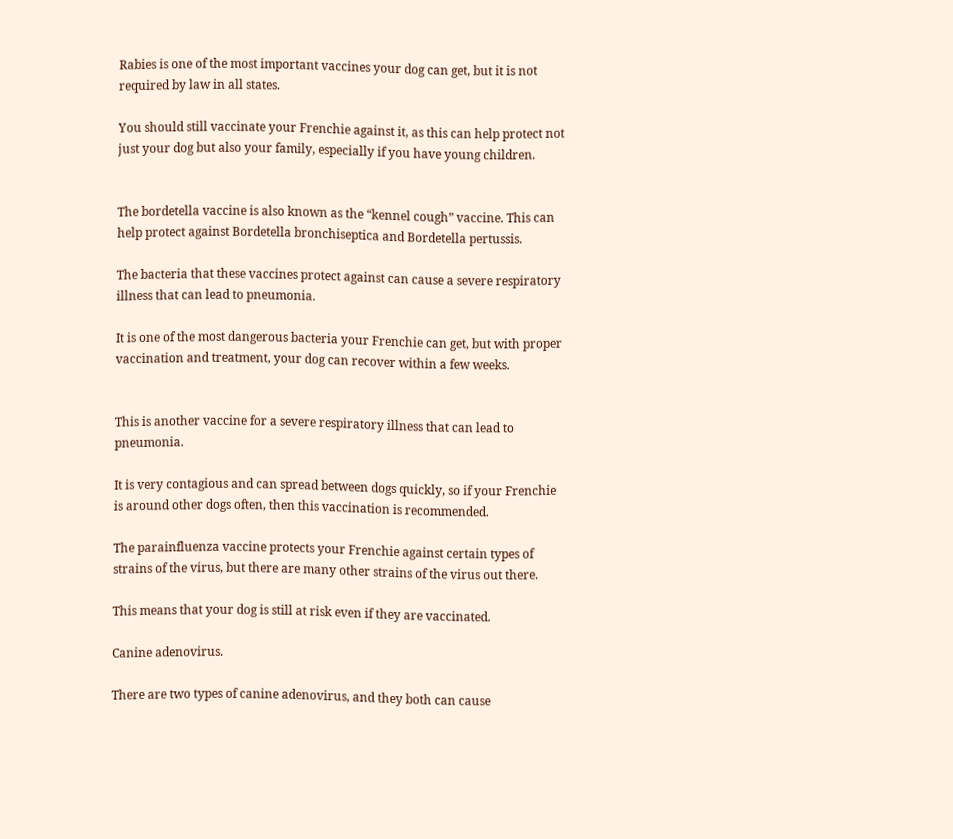Rabies is one of the most important vaccines your dog can get, but it is not required by law in all states.

You should still vaccinate your Frenchie against it, as this can help protect not just your dog but also your family, especially if you have young children.


The bordetella vaccine is also known as the “kennel cough” vaccine. This can help protect against Bordetella bronchiseptica and Bordetella pertussis.

The bacteria that these vaccines protect against can cause a severe respiratory illness that can lead to pneumonia.

It is one of the most dangerous bacteria your Frenchie can get, but with proper vaccination and treatment, your dog can recover within a few weeks.


This is another vaccine for a severe respiratory illness that can lead to pneumonia.

It is very contagious and can spread between dogs quickly, so if your Frenchie is around other dogs often, then this vaccination is recommended.

The parainfluenza vaccine protects your Frenchie against certain types of strains of the virus, but there are many other strains of the virus out there.

This means that your dog is still at risk even if they are vaccinated.

Canine adenovirus.

There are two types of canine adenovirus, and they both can cause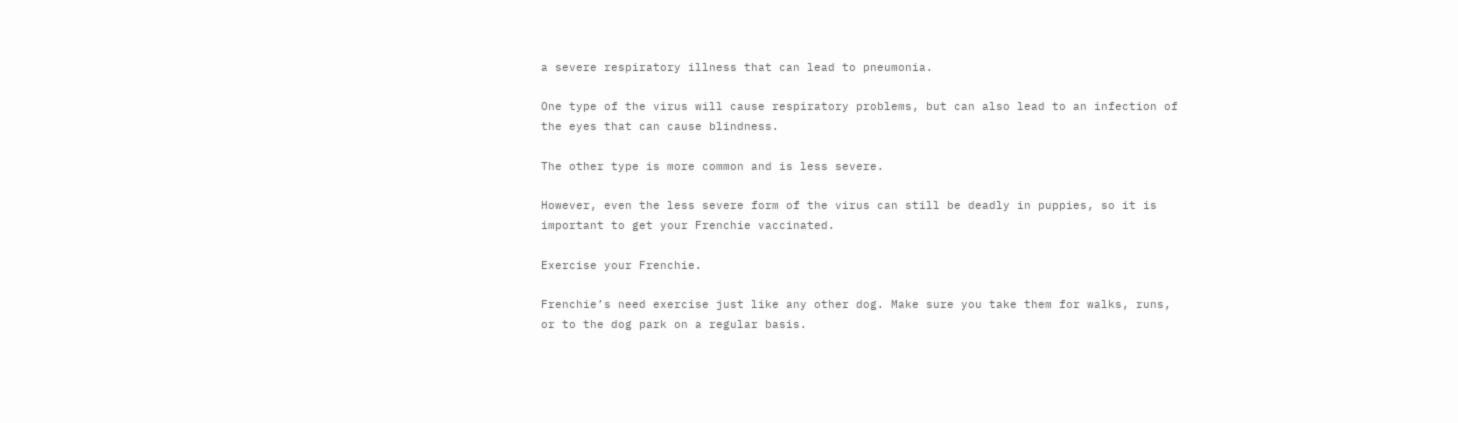a severe respiratory illness that can lead to pneumonia.

One type of the virus will cause respiratory problems, but can also lead to an infection of the eyes that can cause blindness.

The other type is more common and is less severe.

However, even the less severe form of the virus can still be deadly in puppies, so it is important to get your Frenchie vaccinated.

Exercise your Frenchie.

Frenchie’s need exercise just like any other dog. Make sure you take them for walks, runs, or to the dog park on a regular basis.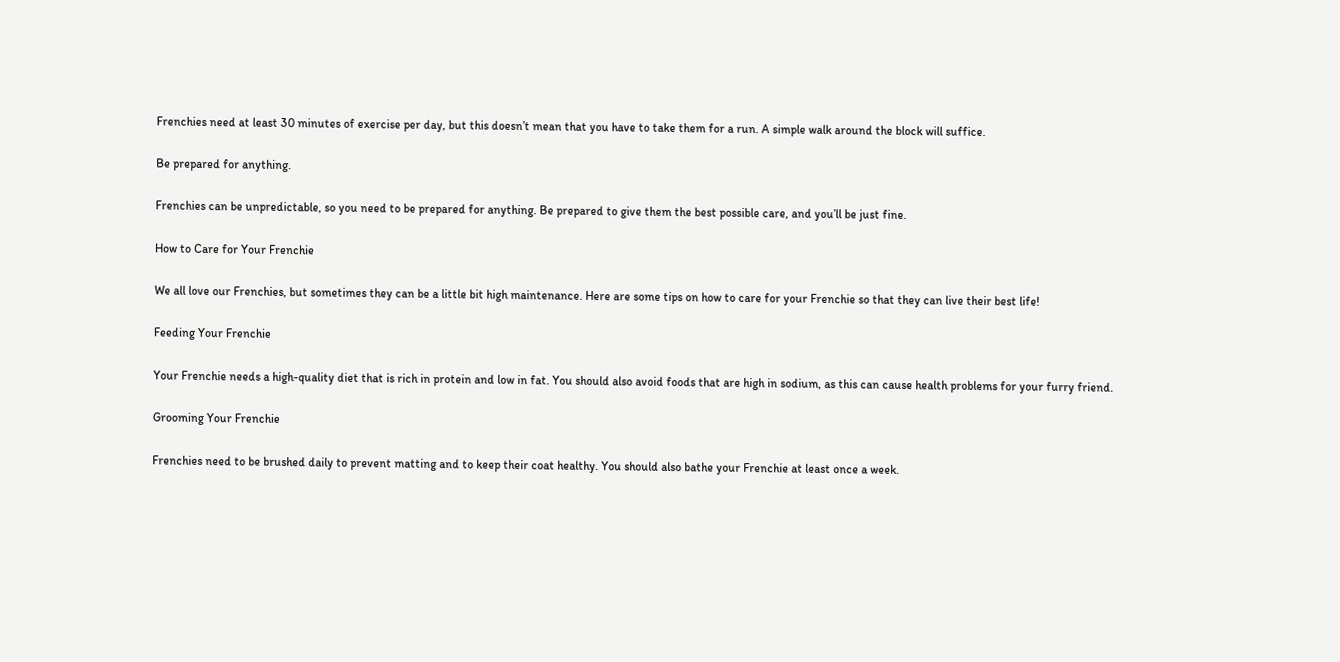Frenchies need at least 30 minutes of exercise per day, but this doesn’t mean that you have to take them for a run. A simple walk around the block will suffice.

Be prepared for anything.

Frenchies can be unpredictable, so you need to be prepared for anything. Be prepared to give them the best possible care, and you’ll be just fine.

How to Care for Your Frenchie

We all love our Frenchies, but sometimes they can be a little bit high maintenance. Here are some tips on how to care for your Frenchie so that they can live their best life!

Feeding Your Frenchie

Your Frenchie needs a high-quality diet that is rich in protein and low in fat. You should also avoid foods that are high in sodium, as this can cause health problems for your furry friend.

Grooming Your Frenchie

Frenchies need to be brushed daily to prevent matting and to keep their coat healthy. You should also bathe your Frenchie at least once a week.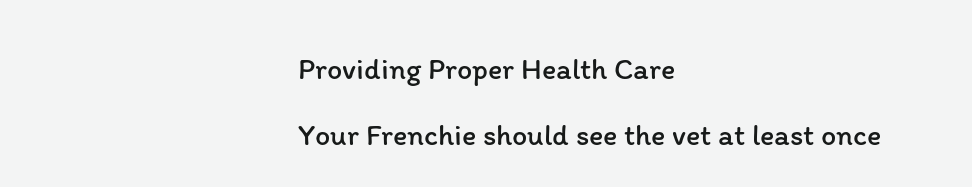Providing Proper Health Care

Your Frenchie should see the vet at least once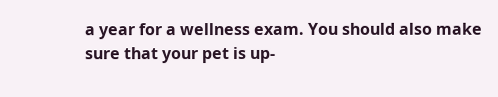a year for a wellness exam. You should also make sure that your pet is up-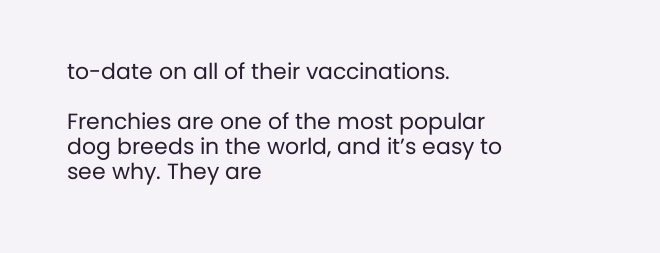to-date on all of their vaccinations.

Frenchies are one of the most popular dog breeds in the world, and it’s easy to see why. They are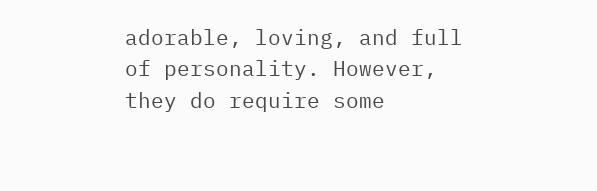adorable, loving, and full of personality. However, they do require some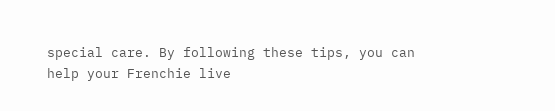special care. By following these tips, you can help your Frenchie live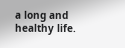a long and healthy life.